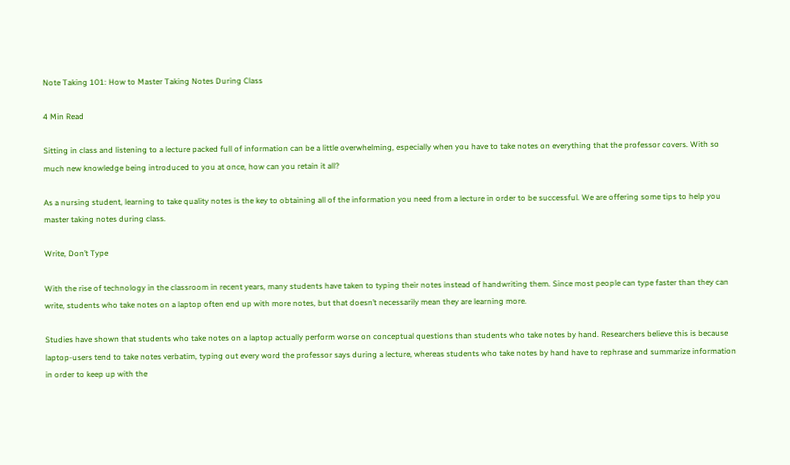Note Taking 101: How to Master Taking Notes During Class

4 Min Read

Sitting in class and listening to a lecture packed full of information can be a little overwhelming, especially when you have to take notes on everything that the professor covers. With so much new knowledge being introduced to you at once, how can you retain it all?

As a nursing student, learning to take quality notes is the key to obtaining all of the information you need from a lecture in order to be successful. We are offering some tips to help you master taking notes during class.

Write, Don’t Type

With the rise of technology in the classroom in recent years, many students have taken to typing their notes instead of handwriting them. Since most people can type faster than they can write, students who take notes on a laptop often end up with more notes, but that doesn’t necessarily mean they are learning more.

Studies have shown that students who take notes on a laptop actually perform worse on conceptual questions than students who take notes by hand. Researchers believe this is because laptop-users tend to take notes verbatim, typing out every word the professor says during a lecture, whereas students who take notes by hand have to rephrase and summarize information in order to keep up with the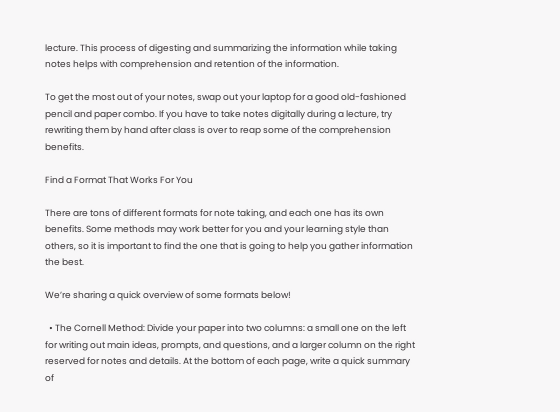lecture. This process of digesting and summarizing the information while taking notes helps with comprehension and retention of the information.

To get the most out of your notes, swap out your laptop for a good old-fashioned pencil and paper combo. If you have to take notes digitally during a lecture, try rewriting them by hand after class is over to reap some of the comprehension benefits.

Find a Format That Works For You

There are tons of different formats for note taking, and each one has its own benefits. Some methods may work better for you and your learning style than others, so it is important to find the one that is going to help you gather information the best.

We’re sharing a quick overview of some formats below!

  • The Cornell Method: Divide your paper into two columns: a small one on the left for writing out main ideas, prompts, and questions, and a larger column on the right reserved for notes and details. At the bottom of each page, write a quick summary of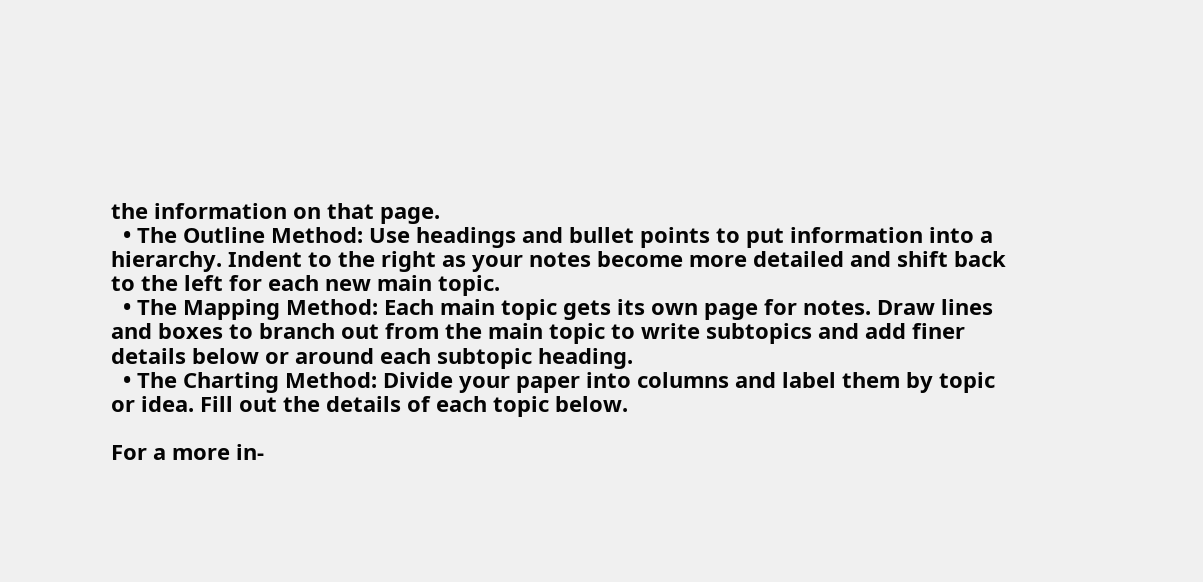the information on that page.
  • The Outline Method: Use headings and bullet points to put information into a hierarchy. Indent to the right as your notes become more detailed and shift back to the left for each new main topic.
  • The Mapping Method: Each main topic gets its own page for notes. Draw lines and boxes to branch out from the main topic to write subtopics and add finer details below or around each subtopic heading.
  • The Charting Method: Divide your paper into columns and label them by topic or idea. Fill out the details of each topic below.

For a more in-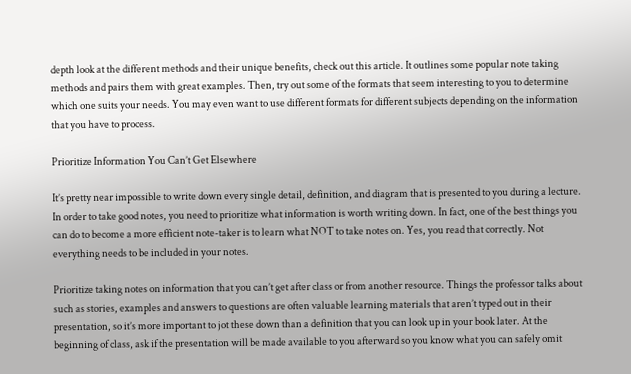depth look at the different methods and their unique benefits, check out this article. It outlines some popular note taking methods and pairs them with great examples. Then, try out some of the formats that seem interesting to you to determine which one suits your needs. You may even want to use different formats for different subjects depending on the information that you have to process.

Prioritize Information You Can’t Get Elsewhere

It’s pretty near impossible to write down every single detail, definition, and diagram that is presented to you during a lecture. In order to take good notes, you need to prioritize what information is worth writing down. In fact, one of the best things you can do to become a more efficient note-taker is to learn what NOT to take notes on. Yes, you read that correctly. Not everything needs to be included in your notes.

Prioritize taking notes on information that you can’t get after class or from another resource. Things the professor talks about such as stories, examples and answers to questions are often valuable learning materials that aren’t typed out in their presentation, so it’s more important to jot these down than a definition that you can look up in your book later. At the beginning of class, ask if the presentation will be made available to you afterward so you know what you can safely omit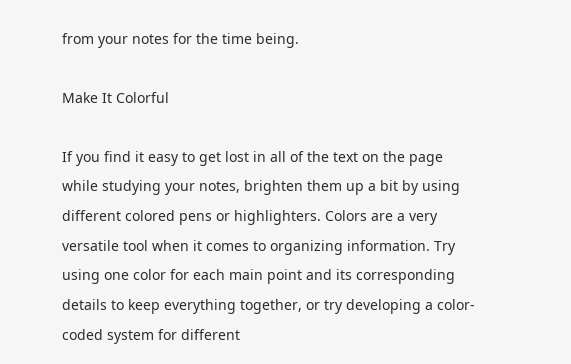from your notes for the time being.

Make It Colorful

If you find it easy to get lost in all of the text on the page while studying your notes, brighten them up a bit by using different colored pens or highlighters. Colors are a very versatile tool when it comes to organizing information. Try using one color for each main point and its corresponding details to keep everything together, or try developing a color-coded system for different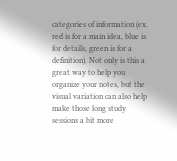categories of information (ex. red is for a main idea, blue is for details, green is for a definition). Not only is this a great way to help you organize your notes, but the visual variation can also help make those long study sessions a bit more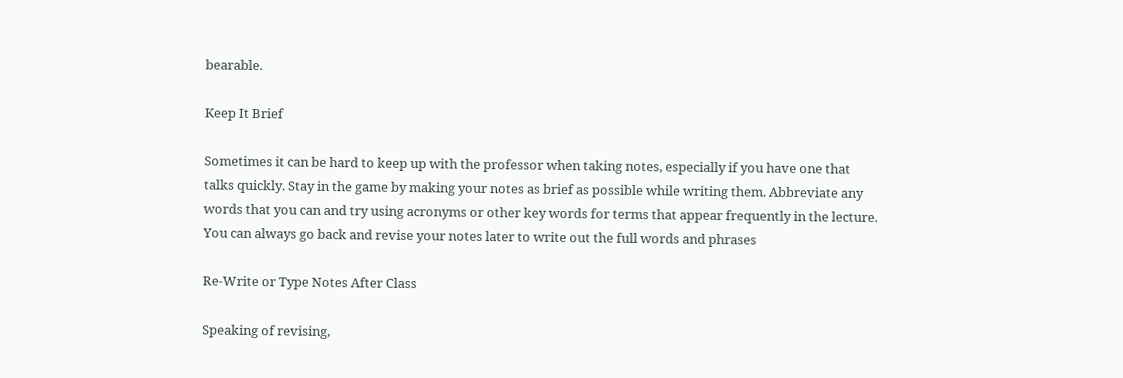bearable.

Keep It Brief

Sometimes it can be hard to keep up with the professor when taking notes, especially if you have one that talks quickly. Stay in the game by making your notes as brief as possible while writing them. Abbreviate any words that you can and try using acronyms or other key words for terms that appear frequently in the lecture. You can always go back and revise your notes later to write out the full words and phrases

Re-Write or Type Notes After Class

Speaking of revising,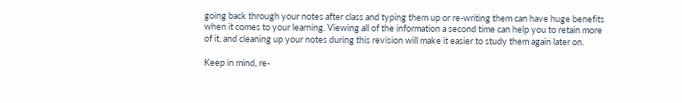going back through your notes after class and typing them up or re-writing them can have huge benefits when it comes to your learning. Viewing all of the information a second time can help you to retain more of it, and cleaning up your notes during this revision will make it easier to study them again later on.

Keep in mind, re-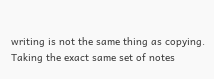writing is not the same thing as copying. Taking the exact same set of notes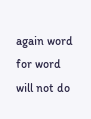again word for word will not do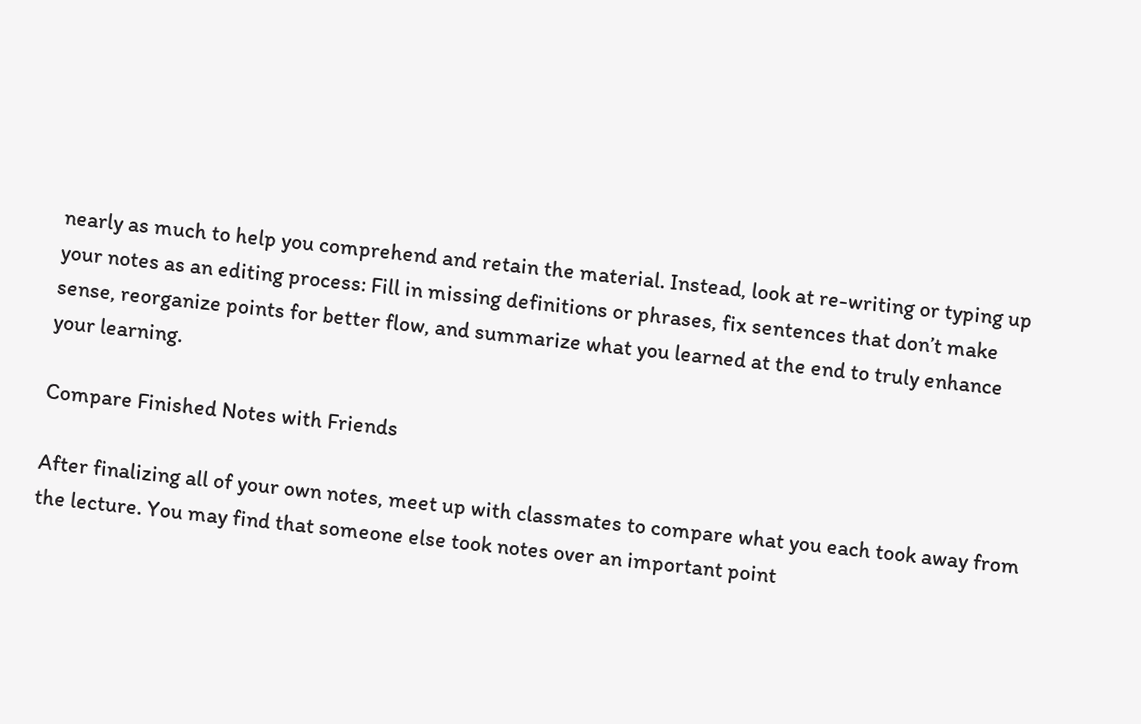nearly as much to help you comprehend and retain the material. Instead, look at re-writing or typing up your notes as an editing process: Fill in missing definitions or phrases, fix sentences that don’t make sense, reorganize points for better flow, and summarize what you learned at the end to truly enhance your learning.

Compare Finished Notes with Friends

After finalizing all of your own notes, meet up with classmates to compare what you each took away from the lecture. You may find that someone else took notes over an important point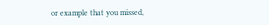or example that you missed,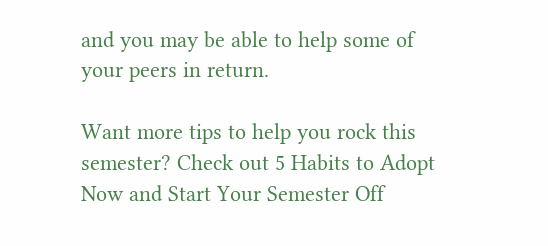and you may be able to help some of your peers in return.

Want more tips to help you rock this semester? Check out 5 Habits to Adopt Now and Start Your Semester Off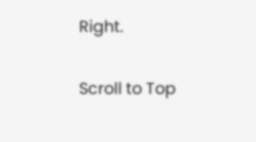Right.

Scroll to Top